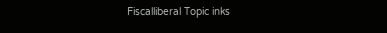Fiscalliberal Topic inks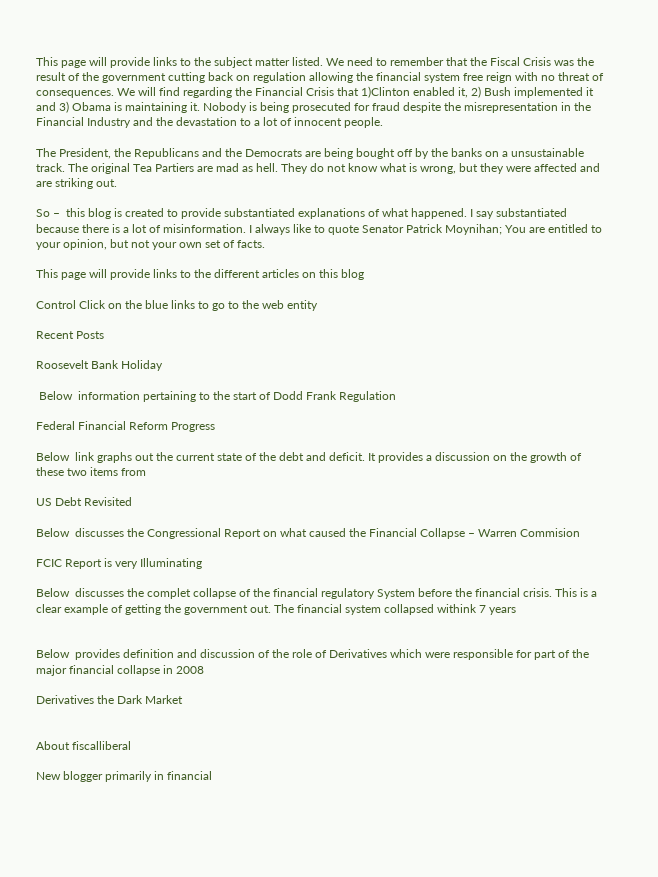This page will provide links to the subject matter listed. We need to remember that the Fiscal Crisis was the result of the government cutting back on regulation allowing the financial system free reign with no threat of consequences. We will find regarding the Financial Crisis that 1)Clinton enabled it, 2) Bush implemented it and 3) Obama is maintaining it. Nobody is being prosecuted for fraud despite the misrepresentation in the Financial Industry and the devastation to a lot of innocent people.

The President, the Republicans and the Democrats are being bought off by the banks on a unsustainable track. The original Tea Partiers are mad as hell. They do not know what is wrong, but they were affected and are striking out.

So –  this blog is created to provide substantiated explanations of what happened. I say substantiated because there is a lot of misinformation. I always like to quote Senator Patrick Moynihan; You are entitled to your opinion, but not your own set of facts.

This page will provide links to the different articles on this blog

Control Click on the blue links to go to the web entity

Recent Posts

Roosevelt Bank Holiday

 Below  information pertaining to the start of Dodd Frank Regulation

Federal Financial Reform Progress

Below  link graphs out the current state of the debt and deficit. It provides a discussion on the growth of these two items from

US Debt Revisited

Below  discusses the Congressional Report on what caused the Financial Collapse – Warren Commision

FCIC Report is very Illuminating

Below  discusses the complet collapse of the financial regulatory System before the financial crisis. This is a clear example of getting the government out. The financial system collapsed withink 7 years


Below  provides definition and discussion of the role of Derivatives which were responsible for part of the major financial collapse in 2008

Derivatives the Dark Market


About fiscalliberal

New blogger primarily in financial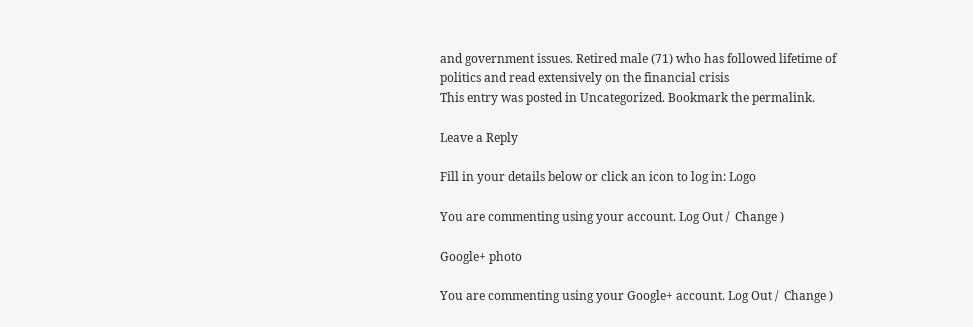and government issues. Retired male (71) who has followed lifetime of politics and read extensively on the financial crisis
This entry was posted in Uncategorized. Bookmark the permalink.

Leave a Reply

Fill in your details below or click an icon to log in: Logo

You are commenting using your account. Log Out /  Change )

Google+ photo

You are commenting using your Google+ account. Log Out /  Change )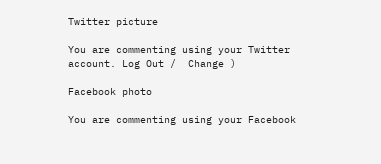Twitter picture

You are commenting using your Twitter account. Log Out /  Change )

Facebook photo

You are commenting using your Facebook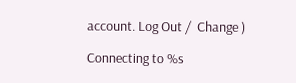account. Log Out /  Change )

Connecting to %s